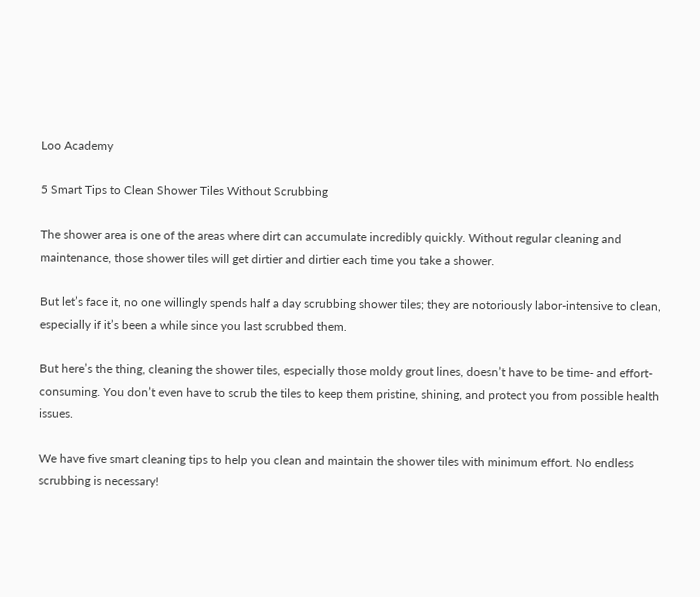Loo Academy

5 Smart Tips to Clean Shower Tiles Without Scrubbing

The shower area is one of the areas where dirt can accumulate incredibly quickly. Without regular cleaning and maintenance, those shower tiles will get dirtier and dirtier each time you take a shower.

But let’s face it, no one willingly spends half a day scrubbing shower tiles; they are notoriously labor-intensive to clean, especially if it’s been a while since you last scrubbed them.

But here’s the thing, cleaning the shower tiles, especially those moldy grout lines, doesn’t have to be time- and effort-consuming. You don’t even have to scrub the tiles to keep them pristine, shining, and protect you from possible health issues.

We have five smart cleaning tips to help you clean and maintain the shower tiles with minimum effort. No endless scrubbing is necessary!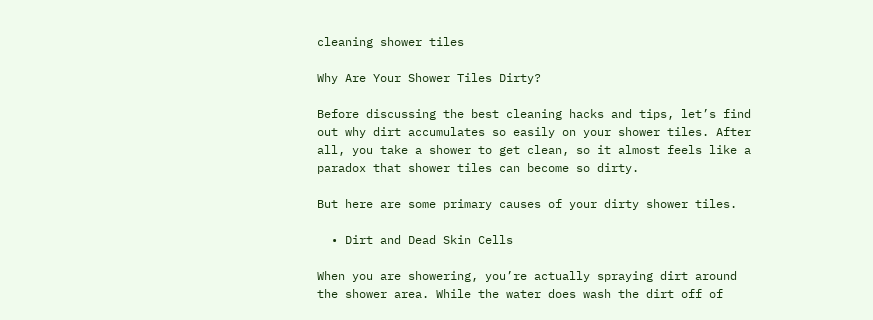cleaning shower tiles

Why Are Your Shower Tiles Dirty?

Before discussing the best cleaning hacks and tips, let’s find out why dirt accumulates so easily on your shower tiles. After all, you take a shower to get clean, so it almost feels like a paradox that shower tiles can become so dirty.

But here are some primary causes of your dirty shower tiles.

  • Dirt and Dead Skin Cells

When you are showering, you’re actually spraying dirt around the shower area. While the water does wash the dirt off of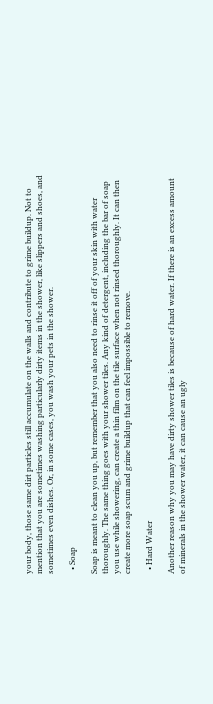your body, those same dirt particles still accumulate on the walls and contribute to grime buildup. Not to mention that you are sometimes washing particularly dirty items in the shower, like slippers and shoes, and sometimes even dishes. Or, in some cases, you wash your pets in the shower.

  • Soap

Soap is meant to clean you up, but remember that you also need to rinse it off of your skin with water thoroughly. The same thing goes with your shower tiles. Any kind of detergent, including the bar of soap you use while showering, can create a thin film on the tile surface when not rinsed thoroughly. It can then create more soap scum and grime buildup that can feel impossible to remove.

  • Hard Water

Another reason why you may have dirty shower tiles is because of hard water. If there is an excess amount of minerals in the shower water, it can cause an ugly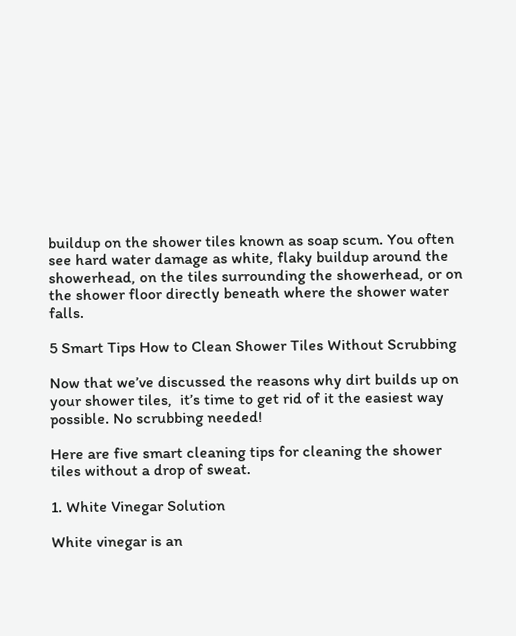buildup on the shower tiles known as soap scum. You often see hard water damage as white, flaky buildup around the showerhead, on the tiles surrounding the showerhead, or on the shower floor directly beneath where the shower water falls.

5 Smart Tips How to Clean Shower Tiles Without Scrubbing

Now that we’ve discussed the reasons why dirt builds up on your shower tiles,  it’s time to get rid of it the easiest way possible. No scrubbing needed!

Here are five smart cleaning tips for cleaning the shower tiles without a drop of sweat.

1. White Vinegar Solution

White vinegar is an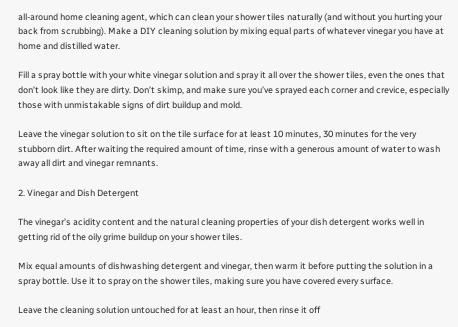all-around home cleaning agent, which can clean your shower tiles naturally (and without you hurting your back from scrubbing). Make a DIY cleaning solution by mixing equal parts of whatever vinegar you have at home and distilled water.

Fill a spray bottle with your white vinegar solution and spray it all over the shower tiles, even the ones that don’t look like they are dirty. Don’t skimp, and make sure you’ve sprayed each corner and crevice, especially those with unmistakable signs of dirt buildup and mold.

Leave the vinegar solution to sit on the tile surface for at least 10 minutes, 30 minutes for the very stubborn dirt. After waiting the required amount of time, rinse with a generous amount of water to wash away all dirt and vinegar remnants.

2. Vinegar and Dish Detergent

The vinegar’s acidity content and the natural cleaning properties of your dish detergent works well in getting rid of the oily grime buildup on your shower tiles.

Mix equal amounts of dishwashing detergent and vinegar, then warm it before putting the solution in a spray bottle. Use it to spray on the shower tiles, making sure you have covered every surface.

Leave the cleaning solution untouched for at least an hour, then rinse it off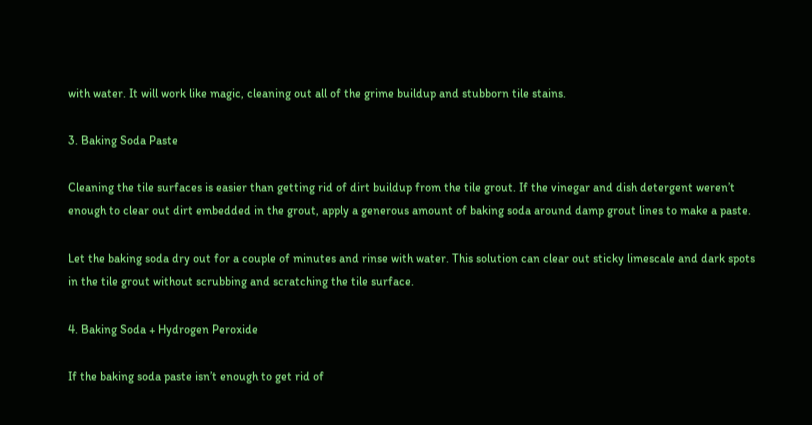with water. It will work like magic, cleaning out all of the grime buildup and stubborn tile stains.

3. Baking Soda Paste

Cleaning the tile surfaces is easier than getting rid of dirt buildup from the tile grout. If the vinegar and dish detergent weren’t enough to clear out dirt embedded in the grout, apply a generous amount of baking soda around damp grout lines to make a paste.

Let the baking soda dry out for a couple of minutes and rinse with water. This solution can clear out sticky limescale and dark spots in the tile grout without scrubbing and scratching the tile surface.

4. Baking Soda + Hydrogen Peroxide

If the baking soda paste isn’t enough to get rid of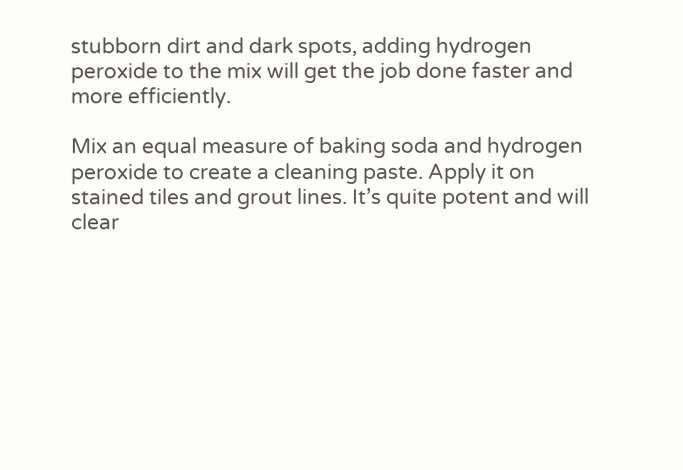stubborn dirt and dark spots, adding hydrogen peroxide to the mix will get the job done faster and more efficiently.

Mix an equal measure of baking soda and hydrogen peroxide to create a cleaning paste. Apply it on stained tiles and grout lines. It’s quite potent and will clear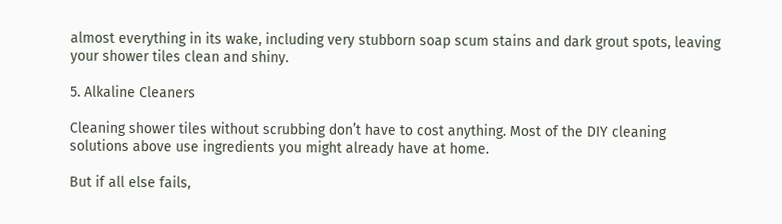almost everything in its wake, including very stubborn soap scum stains and dark grout spots, leaving your shower tiles clean and shiny.

5. Alkaline Cleaners

Cleaning shower tiles without scrubbing don’t have to cost anything. Most of the DIY cleaning solutions above use ingredients you might already have at home.

But if all else fails,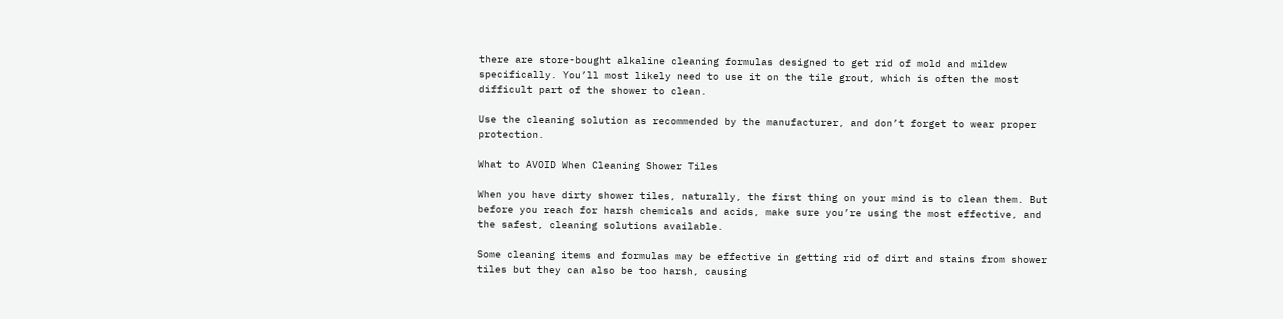there are store-bought alkaline cleaning formulas designed to get rid of mold and mildew specifically. You’ll most likely need to use it on the tile grout, which is often the most difficult part of the shower to clean.

Use the cleaning solution as recommended by the manufacturer, and don’t forget to wear proper protection.

What to AVOID When Cleaning Shower Tiles

When you have dirty shower tiles, naturally, the first thing on your mind is to clean them. But before you reach for harsh chemicals and acids, make sure you’re using the most effective, and the safest, cleaning solutions available.

Some cleaning items and formulas may be effective in getting rid of dirt and stains from shower tiles but they can also be too harsh, causing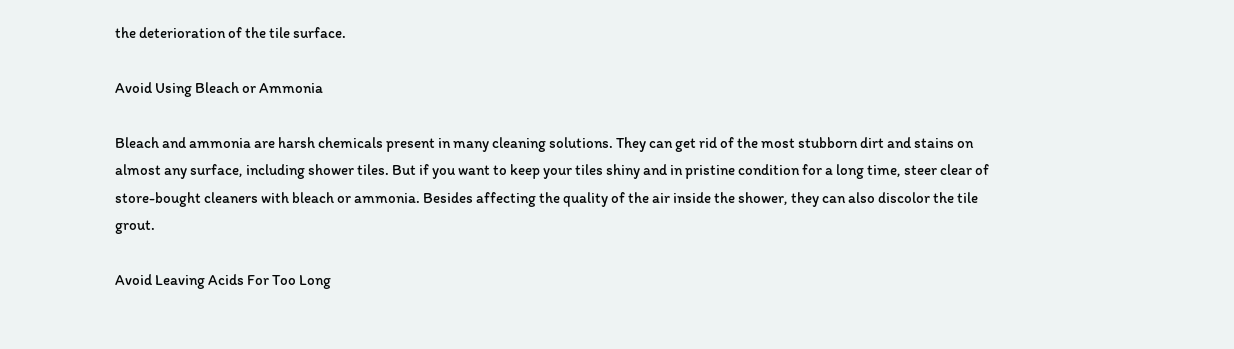the deterioration of the tile surface.

Avoid Using Bleach or Ammonia

Bleach and ammonia are harsh chemicals present in many cleaning solutions. They can get rid of the most stubborn dirt and stains on almost any surface, including shower tiles. But if you want to keep your tiles shiny and in pristine condition for a long time, steer clear of store-bought cleaners with bleach or ammonia. Besides affecting the quality of the air inside the shower, they can also discolor the tile grout.

Avoid Leaving Acids For Too Long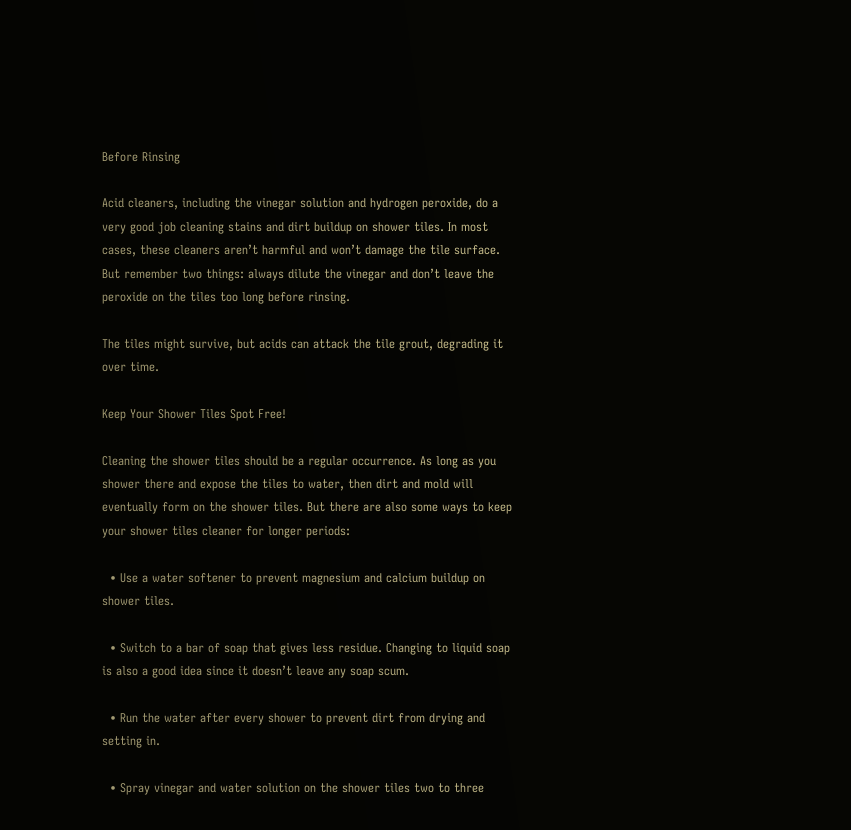Before Rinsing

Acid cleaners, including the vinegar solution and hydrogen peroxide, do a very good job cleaning stains and dirt buildup on shower tiles. In most cases, these cleaners aren’t harmful and won’t damage the tile surface. But remember two things: always dilute the vinegar and don’t leave the peroxide on the tiles too long before rinsing.

The tiles might survive, but acids can attack the tile grout, degrading it over time.

Keep Your Shower Tiles Spot Free!

Cleaning the shower tiles should be a regular occurrence. As long as you shower there and expose the tiles to water, then dirt and mold will eventually form on the shower tiles. But there are also some ways to keep your shower tiles cleaner for longer periods:

  • Use a water softener to prevent magnesium and calcium buildup on shower tiles.

  • Switch to a bar of soap that gives less residue. Changing to liquid soap is also a good idea since it doesn’t leave any soap scum.

  • Run the water after every shower to prevent dirt from drying and setting in.

  • Spray vinegar and water solution on the shower tiles two to three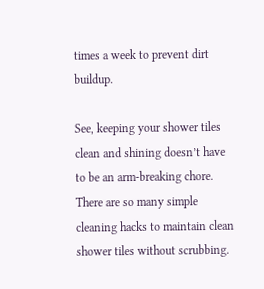times a week to prevent dirt buildup.

See, keeping your shower tiles clean and shining doesn’t have to be an arm-breaking chore. There are so many simple cleaning hacks to maintain clean shower tiles without scrubbing.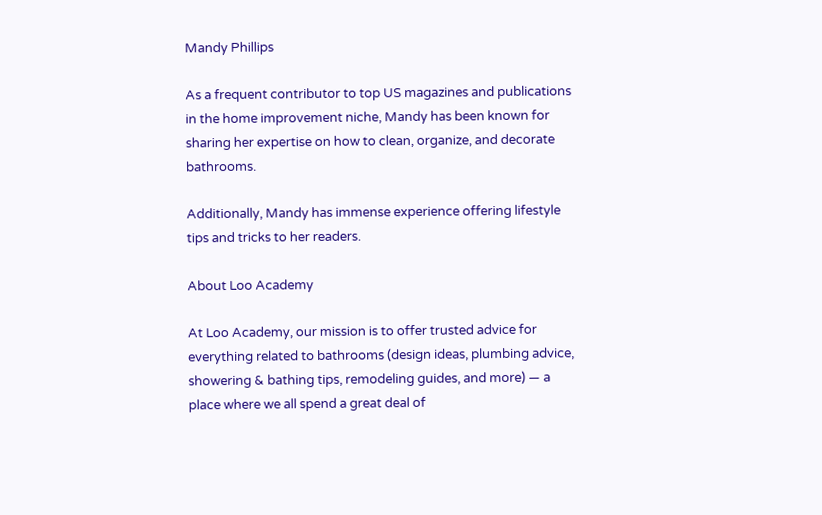Mandy Phillips

As a frequent contributor to top US magazines and publications in the home improvement niche, Mandy has been known for sharing her expertise on how to clean, organize, and decorate bathrooms.

Additionally, Mandy has immense experience offering lifestyle tips and tricks to her readers.

About Loo Academy

At Loo Academy, our mission is to offer trusted advice for everything related to bathrooms (design ideas, plumbing advice, showering & bathing tips, remodeling guides, and more) — a place where we all spend a great deal of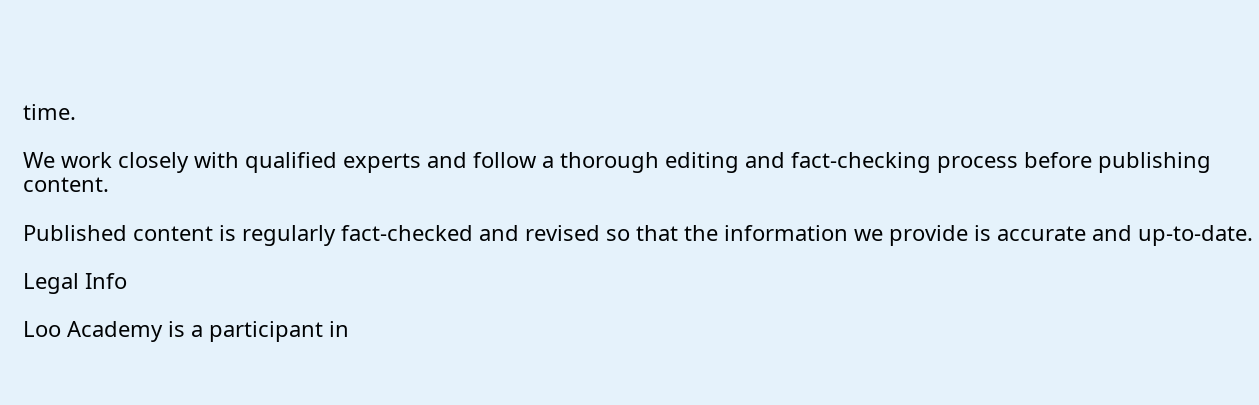time.

We work closely with qualified experts and follow a thorough editing and fact-checking process before publishing content.

Published content is regularly fact-checked and revised so that the information we provide is accurate and up-to-date.

Legal Info

Loo Academy is a participant in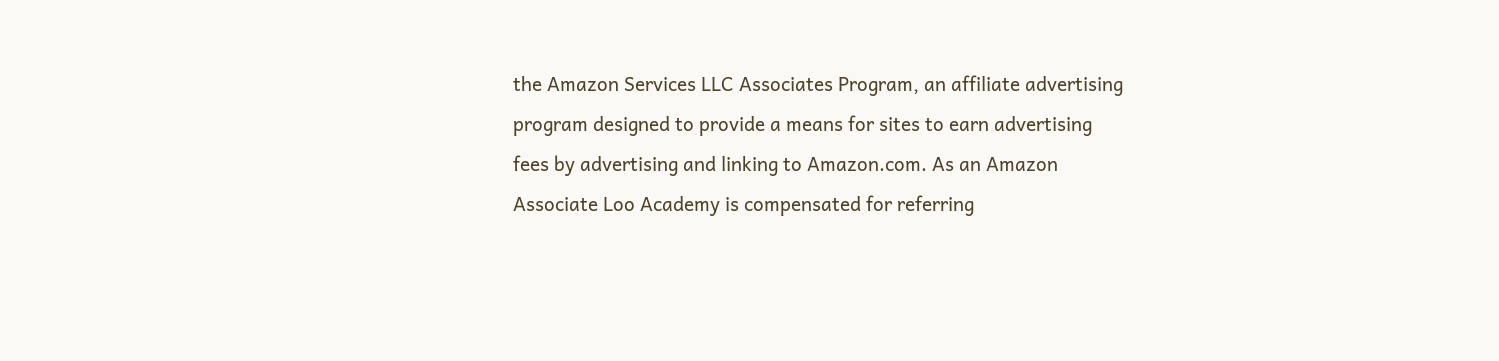the Amazon Services LLC Associates Program, an affiliate advertising program designed to provide a means for sites to earn advertising fees by advertising and linking to Amazon.com. As an Amazon Associate Loo Academy is compensated for referring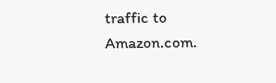traffic to Amazon.com.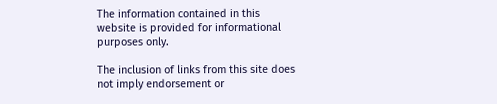The information contained in this website is provided for informational purposes only.

The inclusion of links from this site does not imply endorsement or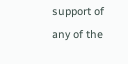support of any of the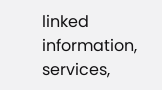linked information, services,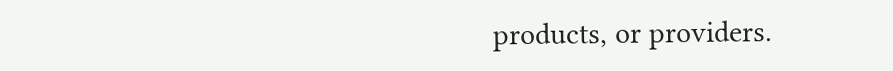products, or providers.